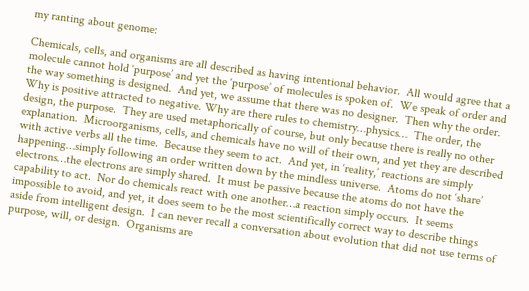my ranting about genome:

Chemicals, cells, and organisms are all described as having intentional behavior.  All would agree that a molecule cannot hold ‘purpose’ and yet the ‘purpose’ of molecules is spoken of.  We speak of order and the way something is designed.  And yet, we assume that there was no designer.  Then why the order.  Why is positive attracted to negative. Why are there rules to chemistry…physics…  The order, the design, the purpose.  They are used metaphorically of course, but only because there is really no other explanation.  Microorganisms, cells, and chemicals have no will of their own, and yet they are described with active verbs all the time.  Because they seem to act.  And yet, in ‘reality,’ reactions are simply happening…simply following an order written down by the mindless universe.  Atoms do not ‘share’ electrons…the electrons are simply shared.  It must be passive because the atoms do not have the capability to act.  Nor do chemicals react with one another…a reaction simply occurs.  It seems impossible to avoid, and yet, it does seem to be the most scientifically correct way to describe things aside from intelligent design.  I can never recall a conversation about evolution that did not use terms of purpose, will, or design.  Organisms are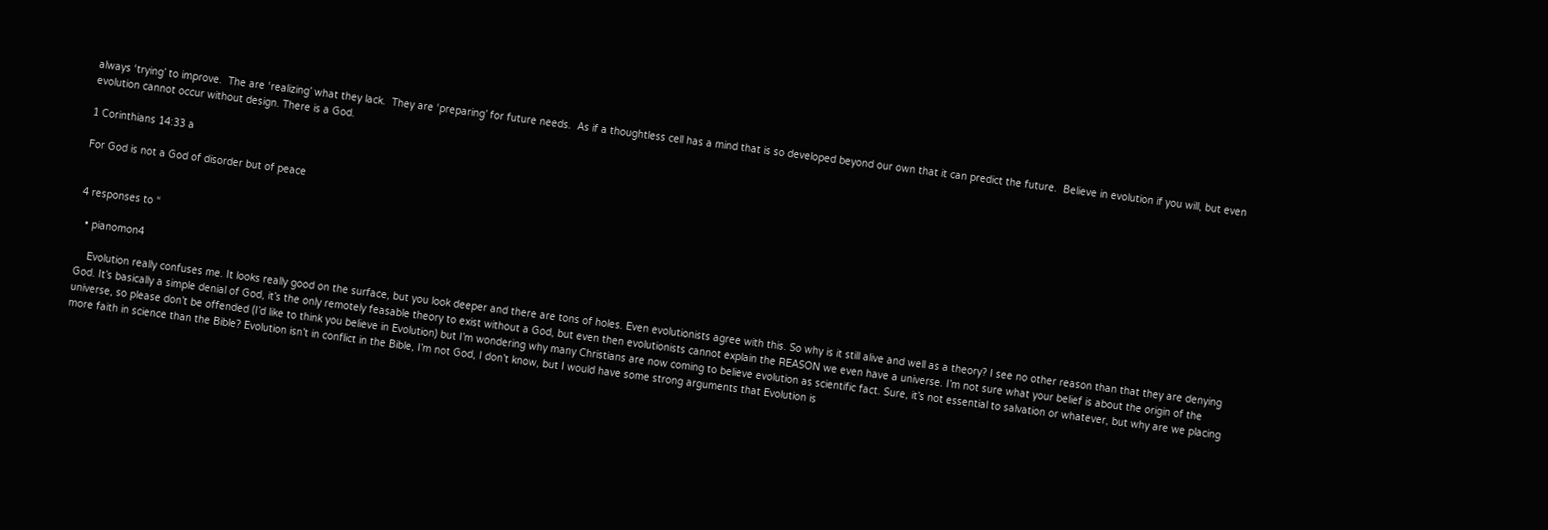always ‘trying’ to improve.  The are ‘realizing’ what they lack.  They are ‘preparing’ for future needs.  As if a thoughtless cell has a mind that is so developed beyond our own that it can predict the future.  Believe in evolution if you will, but even evolution cannot occur without design. There is a God.

1 Corinthians 14:33 a

For God is not a God of disorder but of peace


4 responses to “

  • pianomon4

    Evolution really confuses me. It looks really good on the surface, but you look deeper and there are tons of holes. Even evolutionists agree with this. So why is it still alive and well as a theory? I see no other reason than that they are denying God. It’s basically a simple denial of God, it’s the only remotely feasable theory to exist without a God, but even then evolutionists cannot explain the REASON we even have a universe. I’m not sure what your belief is about the origin of the universe, so please don’t be offended (I’d like to think you believe in Evolution) but I’m wondering why many Christians are now coming to believe evolution as scientific fact. Sure, it’s not essential to salvation or whatever, but why are we placing more faith in science than the Bible? Evolution isn’t in conflict in the Bible, I’m not God, I don’t know, but I would have some strong arguments that Evolution is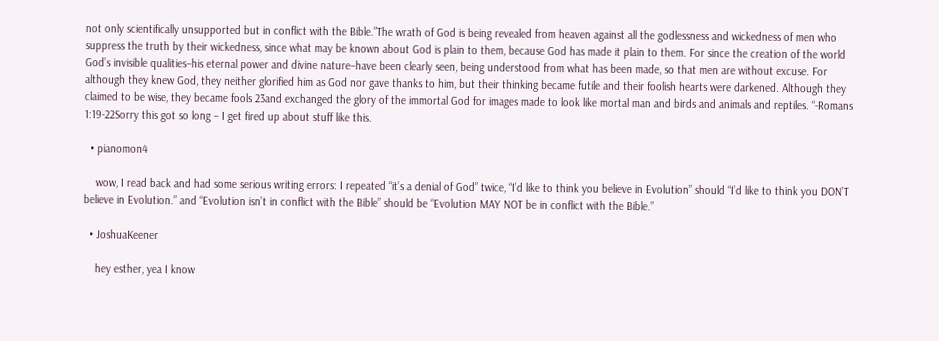not only scientifically unsupported but in conflict with the Bible.”The wrath of God is being revealed from heaven against all the godlessness and wickedness of men who suppress the truth by their wickedness, since what may be known about God is plain to them, because God has made it plain to them. For since the creation of the world God’s invisible qualities–his eternal power and divine nature–have been clearly seen, being understood from what has been made, so that men are without excuse. For although they knew God, they neither glorified him as God nor gave thanks to him, but their thinking became futile and their foolish hearts were darkened. Although they claimed to be wise, they became fools 23and exchanged the glory of the immortal God for images made to look like mortal man and birds and animals and reptiles. “-Romans 1:19-22Sorry this got so long – I get fired up about stuff like this.

  • pianomon4

    wow, I read back and had some serious writing errors: I repeated “it’s a denial of God” twice, “I’d like to think you believe in Evolution” should “I’d like to think you DON’T believe in Evolution.” and “Evolution isn’t in conflict with the Bible” should be “Evolution MAY NOT be in conflict with the Bible.”

  • JoshuaKeener

    hey esther, yea I know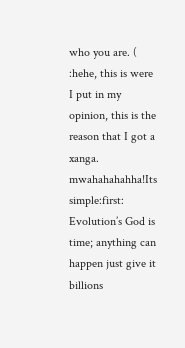who you are. ( :hehe, this is were I put in my opinion, this is the reason that I got a xanga. mwahahahahha!Its simple:first: Evolution’s God is time; anything can happen just give it billions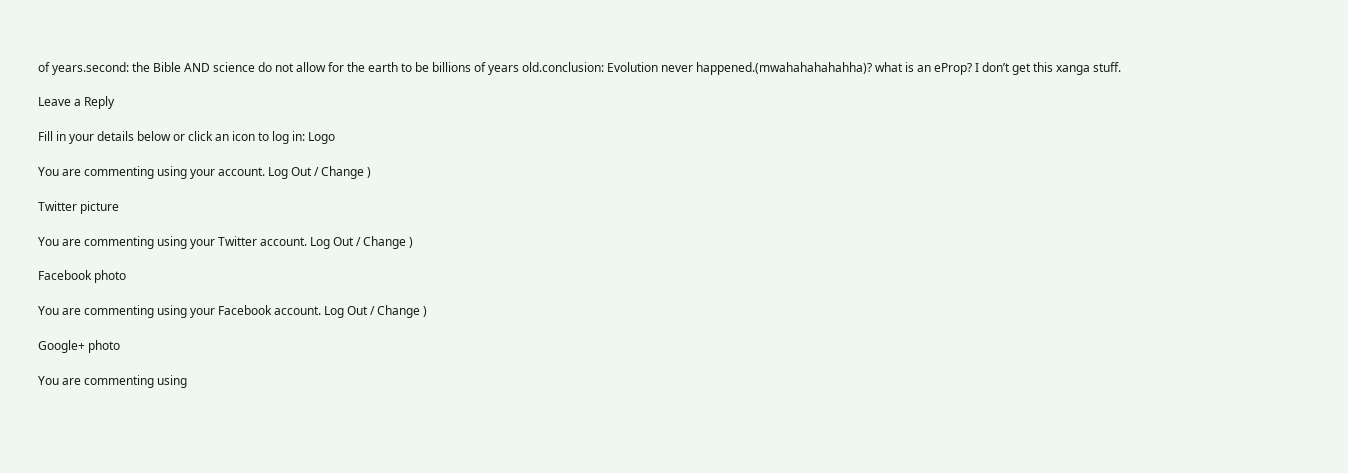of years.second: the Bible AND science do not allow for the earth to be billions of years old.conclusion: Evolution never happened.(mwahahahahahha)? what is an eProp? I don’t get this xanga stuff.

Leave a Reply

Fill in your details below or click an icon to log in: Logo

You are commenting using your account. Log Out / Change )

Twitter picture

You are commenting using your Twitter account. Log Out / Change )

Facebook photo

You are commenting using your Facebook account. Log Out / Change )

Google+ photo

You are commenting using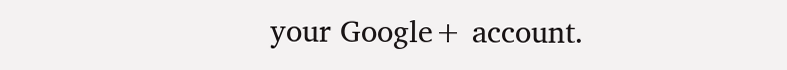your Google+ account.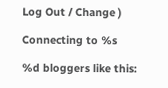Log Out / Change )

Connecting to %s

%d bloggers like this: